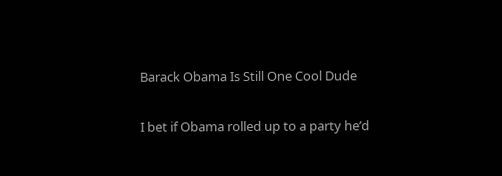Barack Obama Is Still One Cool Dude

I bet if Obama rolled up to a party he’d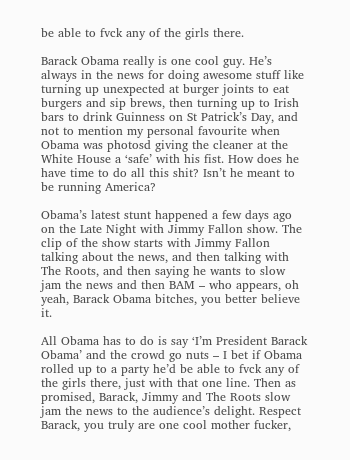be able to fvck any of the girls there.

Barack Obama really is one cool guy. He’s always in the news for doing awesome stuff like turning up unexpected at burger joints to eat  burgers and sip brews, then turning up to Irish bars to drink Guinness on St Patrick’s Day, and not to mention my personal favourite when Obama was photosd giving the cleaner at the White House a ‘safe’ with his fist. How does he have time to do all this shit? Isn’t he meant to be running America?

Obama’s latest stunt happened a few days ago on the Late Night with Jimmy Fallon show. The clip of the show starts with Jimmy Fallon talking about the news, and then talking with The Roots, and then saying he wants to slow jam the news and then BAM – who appears, oh yeah, Barack Obama bitches, you better believe it.

All Obama has to do is say ‘I’m President Barack Obama’ and the crowd go nuts – I bet if Obama rolled up to a party he’d be able to fvck any of the girls there, just with that one line. Then as promised, Barack, Jimmy and The Roots slow jam the news to the audience’s delight. Respect Barack, you truly are one cool mother fucker,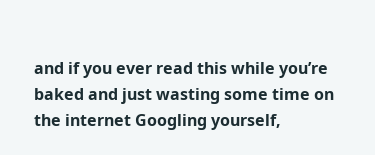and if you ever read this while you’re baked and just wasting some time on the internet Googling yourself,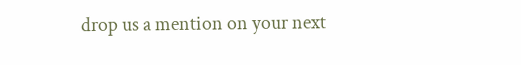drop us a mention on your next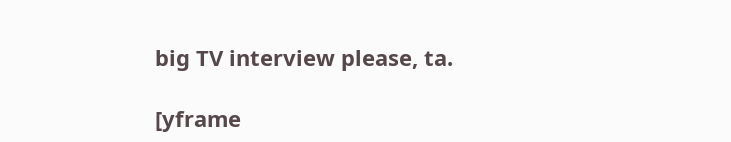big TV interview please, ta.

[yframe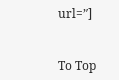url=’′]


To Top